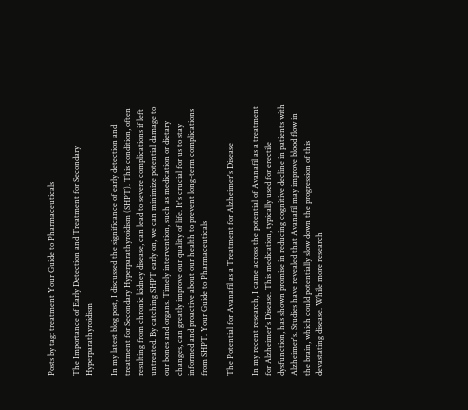Posts by tag: treatment Your Guide to Pharmaceuticals

The Importance of Early Detection and Treatment for Secondary Hyperparathyroidism

In my latest blog post, I discussed the significance of early detection and treatment for Secondary Hyperparathyroidism (SHPT). This condition, often resulting from chronic kidney disease, can lead to severe complications if left untreated. By catching SHPT early on, we can minimize potential damage to our bones and organs. Timely intervention, such as medication or dietary changes, can greatly improve our quality of life. It's crucial for us to stay informed and proactive about our health to prevent long-term complications from SHPT. Your Guide to Pharmaceuticals

The Potential for Avanafil as a Treatment for Alzheimer's Disease

In my recent research, I came across the potential of Avanafil as a treatment for Alzheimer's Disease. This medication, typically used for erectile dysfunction, has shown promise in reducing cognitive decline in patients with Alzheimer's. Studies have revealed that Avanafil may improve blood flow in the brain, which could potentially slow down the progression of this devastating disease. While more research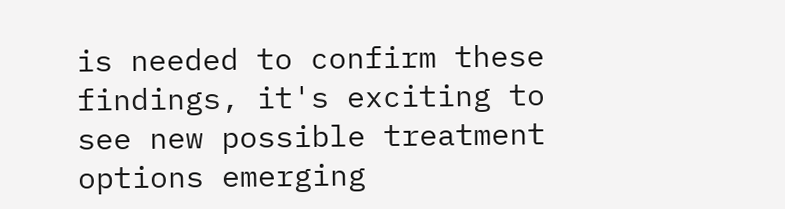is needed to confirm these findings, it's exciting to see new possible treatment options emerging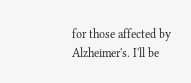for those affected by Alzheimer's. I'll be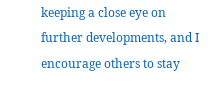keeping a close eye on further developments, and I encourage others to stay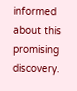informed about this promising discovery.